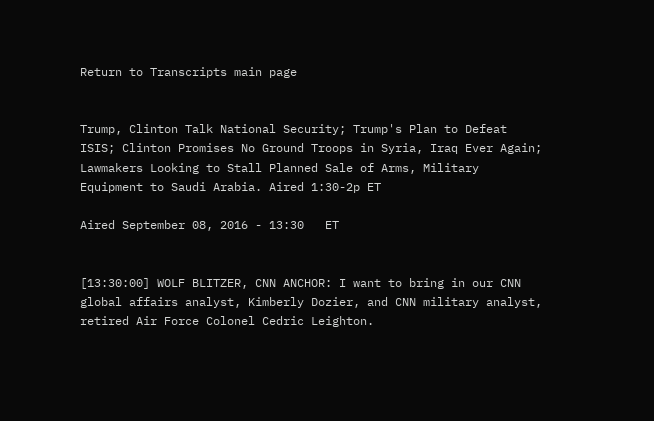Return to Transcripts main page


Trump, Clinton Talk National Security; Trump's Plan to Defeat ISIS; Clinton Promises No Ground Troops in Syria, Iraq Ever Again; Lawmakers Looking to Stall Planned Sale of Arms, Military Equipment to Saudi Arabia. Aired 1:30-2p ET

Aired September 08, 2016 - 13:30   ET


[13:30:00] WOLF BLITZER, CNN ANCHOR: I want to bring in our CNN global affairs analyst, Kimberly Dozier, and CNN military analyst, retired Air Force Colonel Cedric Leighton.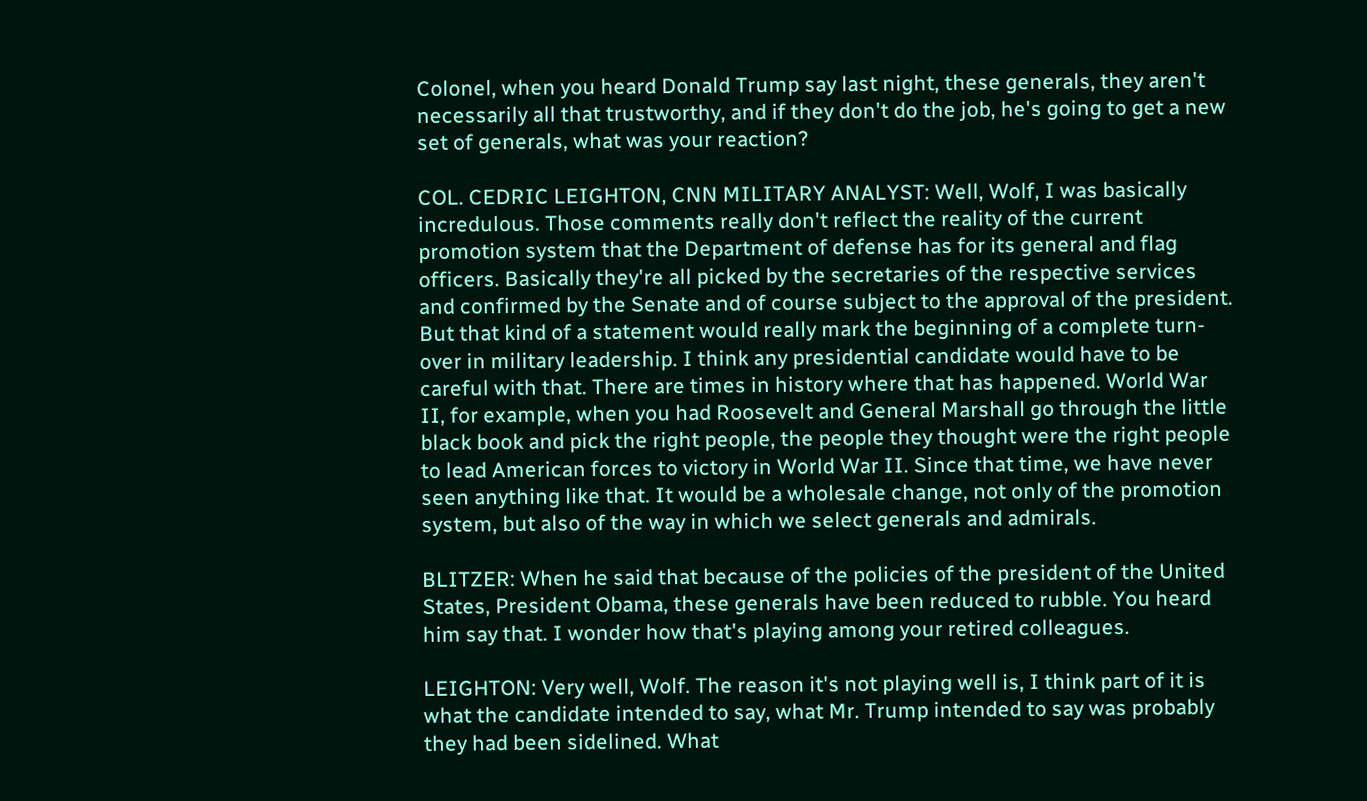Colonel, when you heard Donald Trump say last night, these generals, they aren't necessarily all that trustworthy, and if they don't do the job, he's going to get a new set of generals, what was your reaction?

COL. CEDRIC LEIGHTON, CNN MILITARY ANALYST: Well, Wolf, I was basically incredulous. Those comments really don't reflect the reality of the current promotion system that the Department of defense has for its general and flag officers. Basically they're all picked by the secretaries of the respective services and confirmed by the Senate and of course subject to the approval of the president. But that kind of a statement would really mark the beginning of a complete turn-over in military leadership. I think any presidential candidate would have to be careful with that. There are times in history where that has happened. World War II, for example, when you had Roosevelt and General Marshall go through the little black book and pick the right people, the people they thought were the right people to lead American forces to victory in World War II. Since that time, we have never seen anything like that. It would be a wholesale change, not only of the promotion system, but also of the way in which we select generals and admirals.

BLITZER: When he said that because of the policies of the president of the United States, President Obama, these generals have been reduced to rubble. You heard him say that. I wonder how that's playing among your retired colleagues.

LEIGHTON: Very well, Wolf. The reason it's not playing well is, I think part of it is what the candidate intended to say, what Mr. Trump intended to say was probably they had been sidelined. What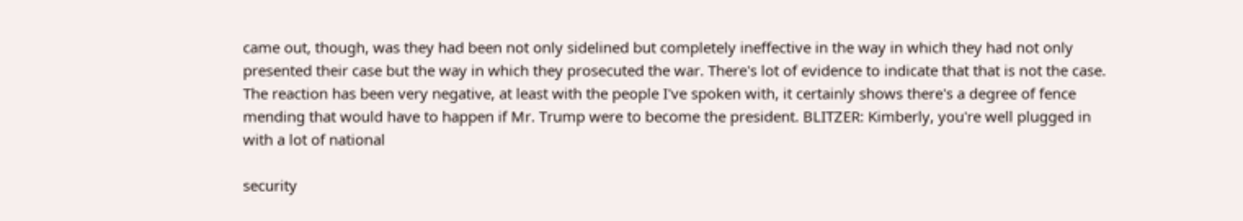came out, though, was they had been not only sidelined but completely ineffective in the way in which they had not only presented their case but the way in which they prosecuted the war. There's lot of evidence to indicate that that is not the case. The reaction has been very negative, at least with the people I've spoken with, it certainly shows there's a degree of fence mending that would have to happen if Mr. Trump were to become the president. BLITZER: Kimberly, you're well plugged in with a lot of national

security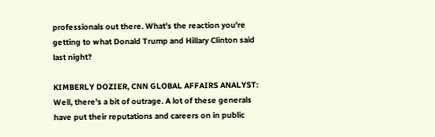professionals out there. What's the reaction you're getting to what Donald Trump and Hillary Clinton said last night?

KIMBERLY DOZIER, CNN GLOBAL AFFAIRS ANALYST: Well, there's a bit of outrage. A lot of these generals have put their reputations and careers on in public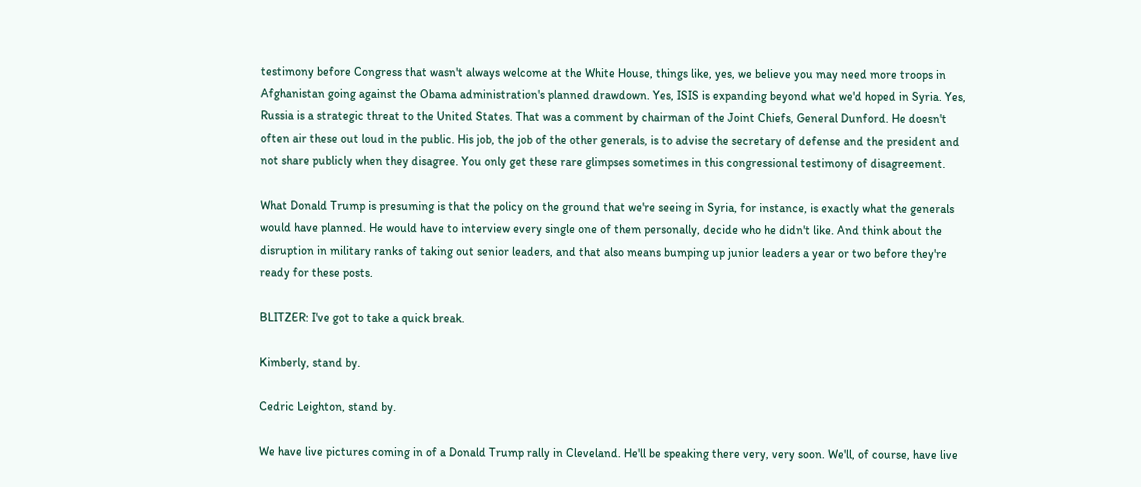testimony before Congress that wasn't always welcome at the White House, things like, yes, we believe you may need more troops in Afghanistan going against the Obama administration's planned drawdown. Yes, ISIS is expanding beyond what we'd hoped in Syria. Yes, Russia is a strategic threat to the United States. That was a comment by chairman of the Joint Chiefs, General Dunford. He doesn't often air these out loud in the public. His job, the job of the other generals, is to advise the secretary of defense and the president and not share publicly when they disagree. You only get these rare glimpses sometimes in this congressional testimony of disagreement.

What Donald Trump is presuming is that the policy on the ground that we're seeing in Syria, for instance, is exactly what the generals would have planned. He would have to interview every single one of them personally, decide who he didn't like. And think about the disruption in military ranks of taking out senior leaders, and that also means bumping up junior leaders a year or two before they're ready for these posts.

BLITZER: I've got to take a quick break.

Kimberly, stand by.

Cedric Leighton, stand by.

We have live pictures coming in of a Donald Trump rally in Cleveland. He'll be speaking there very, very soon. We'll, of course, have live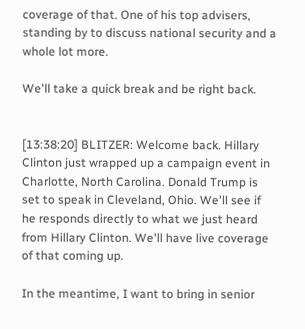coverage of that. One of his top advisers, standing by to discuss national security and a whole lot more.

We'll take a quick break and be right back.


[13:38:20] BLITZER: Welcome back. Hillary Clinton just wrapped up a campaign event in Charlotte, North Carolina. Donald Trump is set to speak in Cleveland, Ohio. We'll see if he responds directly to what we just heard from Hillary Clinton. We'll have live coverage of that coming up.

In the meantime, I want to bring in senior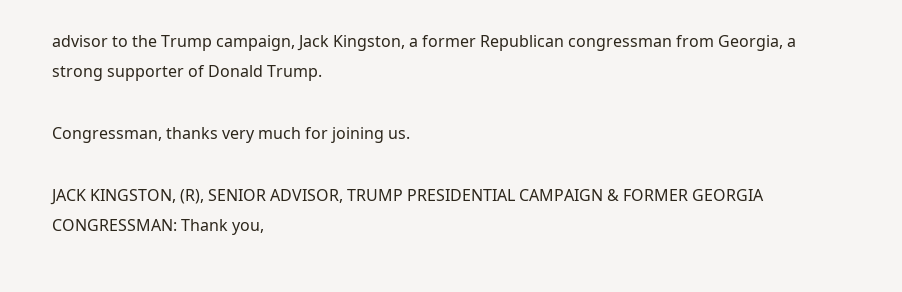advisor to the Trump campaign, Jack Kingston, a former Republican congressman from Georgia, a strong supporter of Donald Trump.

Congressman, thanks very much for joining us.

JACK KINGSTON, (R), SENIOR ADVISOR, TRUMP PRESIDENTIAL CAMPAIGN & FORMER GEORGIA CONGRESSMAN: Thank you,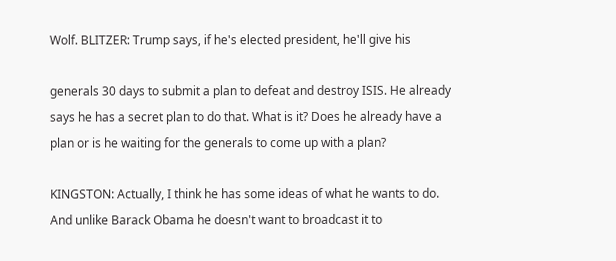Wolf. BLITZER: Trump says, if he's elected president, he'll give his

generals 30 days to submit a plan to defeat and destroy ISIS. He already says he has a secret plan to do that. What is it? Does he already have a plan or is he waiting for the generals to come up with a plan?

KINGSTON: Actually, I think he has some ideas of what he wants to do. And unlike Barack Obama he doesn't want to broadcast it to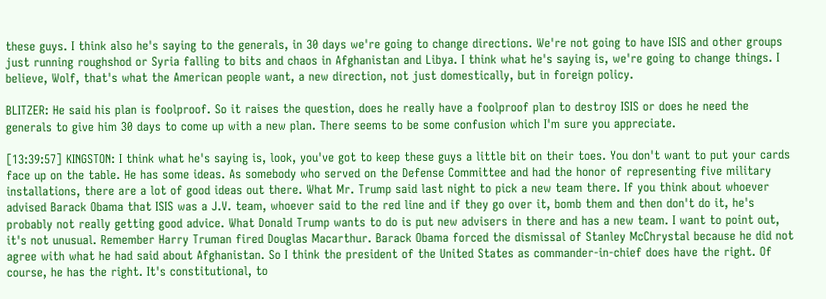these guys. I think also he's saying to the generals, in 30 days we're going to change directions. We're not going to have ISIS and other groups just running roughshod or Syria falling to bits and chaos in Afghanistan and Libya. I think what he's saying is, we're going to change things. I believe, Wolf, that's what the American people want, a new direction, not just domestically, but in foreign policy.

BLITZER: He said his plan is foolproof. So it raises the question, does he really have a foolproof plan to destroy ISIS or does he need the generals to give him 30 days to come up with a new plan. There seems to be some confusion which I'm sure you appreciate.

[13:39:57] KINGSTON: I think what he's saying is, look, you've got to keep these guys a little bit on their toes. You don't want to put your cards face up on the table. He has some ideas. As somebody who served on the Defense Committee and had the honor of representing five military installations, there are a lot of good ideas out there. What Mr. Trump said last night to pick a new team there. If you think about whoever advised Barack Obama that ISIS was a J.V. team, whoever said to the red line and if they go over it, bomb them and then don't do it, he's probably not really getting good advice. What Donald Trump wants to do is put new advisers in there and has a new team. I want to point out, it's not unusual. Remember Harry Truman fired Douglas Macarthur. Barack Obama forced the dismissal of Stanley McChrystal because he did not agree with what he had said about Afghanistan. So I think the president of the United States as commander-in-chief does have the right. Of course, he has the right. It's constitutional, to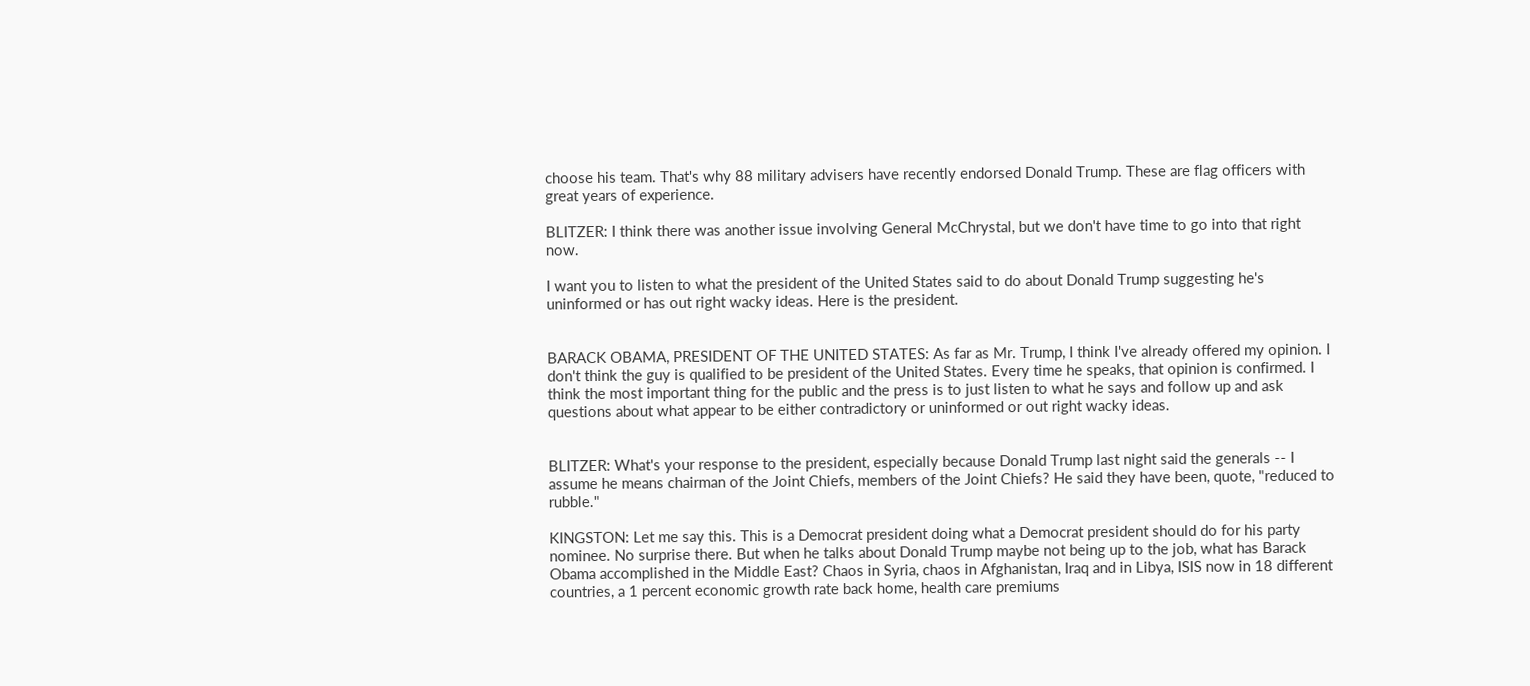choose his team. That's why 88 military advisers have recently endorsed Donald Trump. These are flag officers with great years of experience.

BLITZER: I think there was another issue involving General McChrystal, but we don't have time to go into that right now.

I want you to listen to what the president of the United States said to do about Donald Trump suggesting he's uninformed or has out right wacky ideas. Here is the president.


BARACK OBAMA, PRESIDENT OF THE UNITED STATES: As far as Mr. Trump, I think I've already offered my opinion. I don't think the guy is qualified to be president of the United States. Every time he speaks, that opinion is confirmed. I think the most important thing for the public and the press is to just listen to what he says and follow up and ask questions about what appear to be either contradictory or uninformed or out right wacky ideas.


BLITZER: What's your response to the president, especially because Donald Trump last night said the generals -- I assume he means chairman of the Joint Chiefs, members of the Joint Chiefs? He said they have been, quote, "reduced to rubble."

KINGSTON: Let me say this. This is a Democrat president doing what a Democrat president should do for his party nominee. No surprise there. But when he talks about Donald Trump maybe not being up to the job, what has Barack Obama accomplished in the Middle East? Chaos in Syria, chaos in Afghanistan, Iraq and in Libya, ISIS now in 18 different countries, a 1 percent economic growth rate back home, health care premiums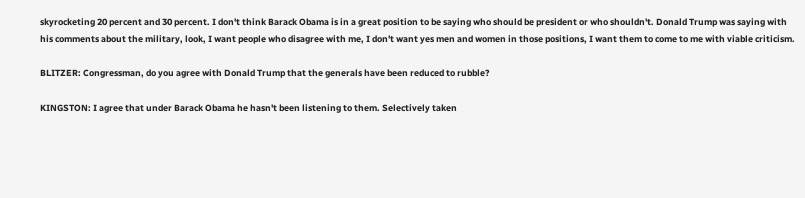skyrocketing 20 percent and 30 percent. I don't think Barack Obama is in a great position to be saying who should be president or who shouldn't. Donald Trump was saying with his comments about the military, look, I want people who disagree with me, I don't want yes men and women in those positions, I want them to come to me with viable criticism.

BLITZER: Congressman, do you agree with Donald Trump that the generals have been reduced to rubble?

KINGSTON: I agree that under Barack Obama he hasn't been listening to them. Selectively taken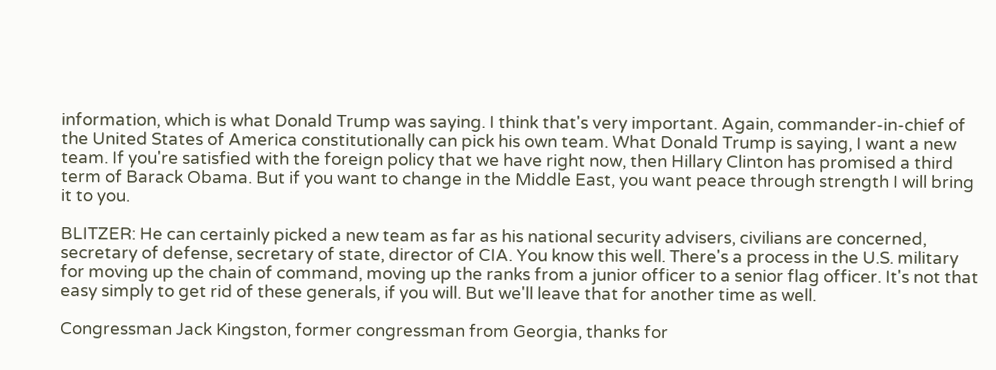information, which is what Donald Trump was saying. I think that's very important. Again, commander-in-chief of the United States of America constitutionally can pick his own team. What Donald Trump is saying, I want a new team. If you're satisfied with the foreign policy that we have right now, then Hillary Clinton has promised a third term of Barack Obama. But if you want to change in the Middle East, you want peace through strength I will bring it to you.

BLITZER: He can certainly picked a new team as far as his national security advisers, civilians are concerned, secretary of defense, secretary of state, director of CIA. You know this well. There's a process in the U.S. military for moving up the chain of command, moving up the ranks from a junior officer to a senior flag officer. It's not that easy simply to get rid of these generals, if you will. But we'll leave that for another time as well.

Congressman Jack Kingston, former congressman from Georgia, thanks for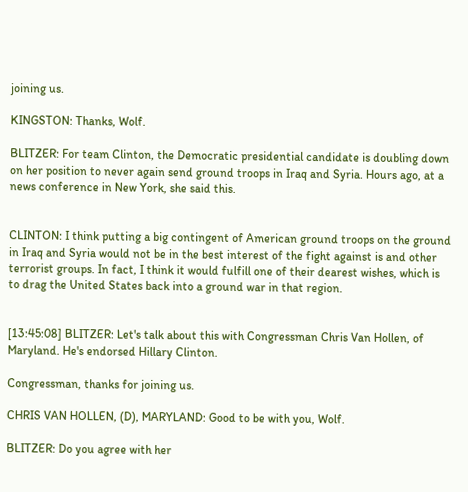joining us.

KINGSTON: Thanks, Wolf.

BLITZER: For team Clinton, the Democratic presidential candidate is doubling down on her position to never again send ground troops in Iraq and Syria. Hours ago, at a news conference in New York, she said this.


CLINTON: I think putting a big contingent of American ground troops on the ground in Iraq and Syria would not be in the best interest of the fight against is and other terrorist groups. In fact, I think it would fulfill one of their dearest wishes, which is to drag the United States back into a ground war in that region.


[13:45:08] BLITZER: Let's talk about this with Congressman Chris Van Hollen, of Maryland. He's endorsed Hillary Clinton.

Congressman, thanks for joining us.

CHRIS VAN HOLLEN, (D), MARYLAND: Good to be with you, Wolf.

BLITZER: Do you agree with her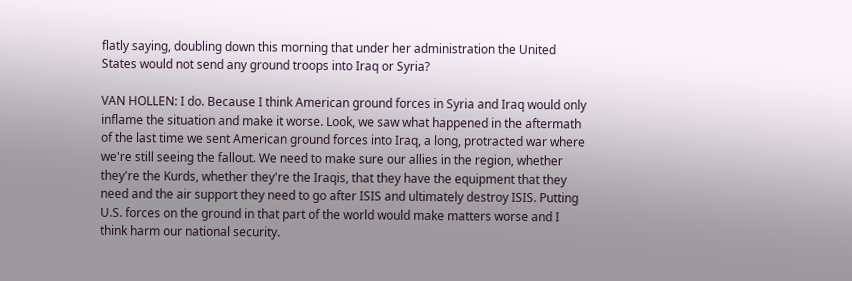flatly saying, doubling down this morning that under her administration the United States would not send any ground troops into Iraq or Syria?

VAN HOLLEN: I do. Because I think American ground forces in Syria and Iraq would only inflame the situation and make it worse. Look, we saw what happened in the aftermath of the last time we sent American ground forces into Iraq, a long, protracted war where we're still seeing the fallout. We need to make sure our allies in the region, whether they're the Kurds, whether they're the Iraqis, that they have the equipment that they need and the air support they need to go after ISIS and ultimately destroy ISIS. Putting U.S. forces on the ground in that part of the world would make matters worse and I think harm our national security.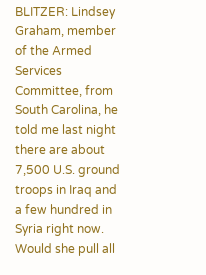BLITZER: Lindsey Graham, member of the Armed Services Committee, from South Carolina, he told me last night there are about 7,500 U.S. ground troops in Iraq and a few hundred in Syria right now. Would she pull all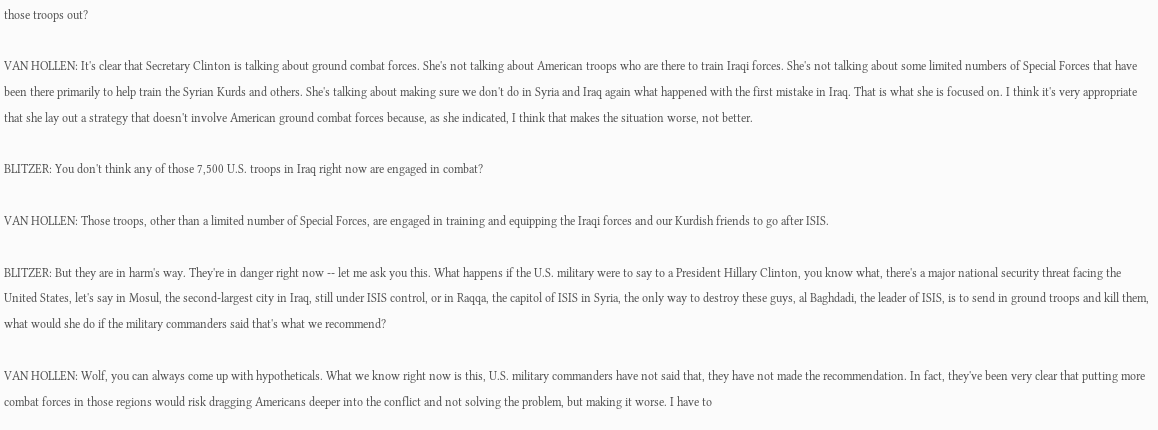those troops out?

VAN HOLLEN: It's clear that Secretary Clinton is talking about ground combat forces. She's not talking about American troops who are there to train Iraqi forces. She's not talking about some limited numbers of Special Forces that have been there primarily to help train the Syrian Kurds and others. She's talking about making sure we don't do in Syria and Iraq again what happened with the first mistake in Iraq. That is what she is focused on. I think it's very appropriate that she lay out a strategy that doesn't involve American ground combat forces because, as she indicated, I think that makes the situation worse, not better.

BLITZER: You don't think any of those 7,500 U.S. troops in Iraq right now are engaged in combat?

VAN HOLLEN: Those troops, other than a limited number of Special Forces, are engaged in training and equipping the Iraqi forces and our Kurdish friends to go after ISIS.

BLITZER: But they are in harm's way. They're in danger right now -- let me ask you this. What happens if the U.S. military were to say to a President Hillary Clinton, you know what, there's a major national security threat facing the United States, let's say in Mosul, the second-largest city in Iraq, still under ISIS control, or in Raqqa, the capitol of ISIS in Syria, the only way to destroy these guys, al Baghdadi, the leader of ISIS, is to send in ground troops and kill them, what would she do if the military commanders said that's what we recommend?

VAN HOLLEN: Wolf, you can always come up with hypotheticals. What we know right now is this, U.S. military commanders have not said that, they have not made the recommendation. In fact, they've been very clear that putting more combat forces in those regions would risk dragging Americans deeper into the conflict and not solving the problem, but making it worse. I have to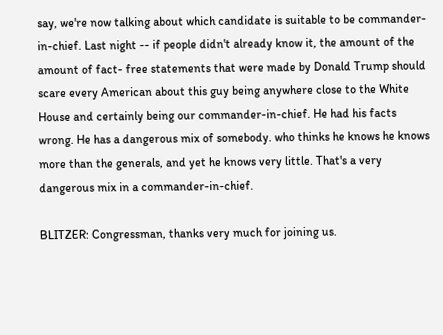say, we're now talking about which candidate is suitable to be commander-in-chief. Last night -- if people didn't already know it, the amount of the amount of fact- free statements that were made by Donald Trump should scare every American about this guy being anywhere close to the White House and certainly being our commander-in-chief. He had his facts wrong. He has a dangerous mix of somebody. who thinks he knows he knows more than the generals, and yet he knows very little. That's a very dangerous mix in a commander-in-chief.

BLITZER: Congressman, thanks very much for joining us.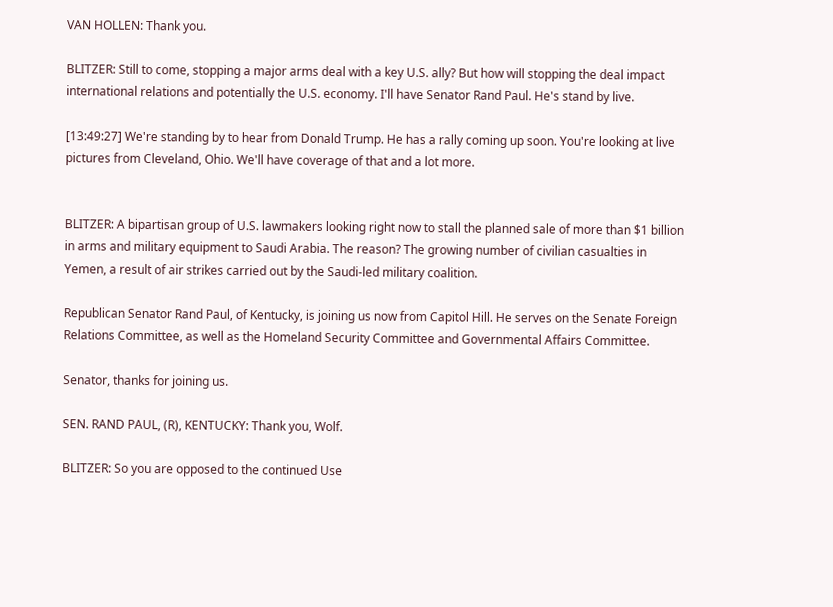VAN HOLLEN: Thank you.

BLITZER: Still to come, stopping a major arms deal with a key U.S. ally? But how will stopping the deal impact international relations and potentially the U.S. economy. I'll have Senator Rand Paul. He's stand by live.

[13:49:27] We're standing by to hear from Donald Trump. He has a rally coming up soon. You're looking at live pictures from Cleveland, Ohio. We'll have coverage of that and a lot more.


BLITZER: A bipartisan group of U.S. lawmakers looking right now to stall the planned sale of more than $1 billion in arms and military equipment to Saudi Arabia. The reason? The growing number of civilian casualties in Yemen, a result of air strikes carried out by the Saudi-led military coalition.

Republican Senator Rand Paul, of Kentucky, is joining us now from Capitol Hill. He serves on the Senate Foreign Relations Committee, as well as the Homeland Security Committee and Governmental Affairs Committee.

Senator, thanks for joining us.

SEN. RAND PAUL, (R), KENTUCKY: Thank you, Wolf.

BLITZER: So you are opposed to the continued Use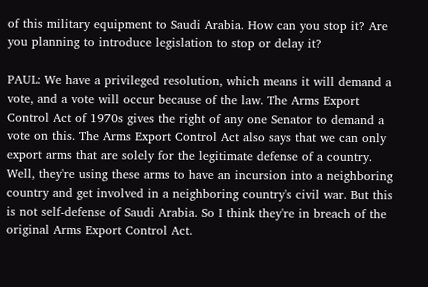of this military equipment to Saudi Arabia. How can you stop it? Are you planning to introduce legislation to stop or delay it?

PAUL: We have a privileged resolution, which means it will demand a vote, and a vote will occur because of the law. The Arms Export Control Act of 1970s gives the right of any one Senator to demand a vote on this. The Arms Export Control Act also says that we can only export arms that are solely for the legitimate defense of a country. Well, they're using these arms to have an incursion into a neighboring country and get involved in a neighboring country's civil war. But this is not self-defense of Saudi Arabia. So I think they're in breach of the original Arms Export Control Act.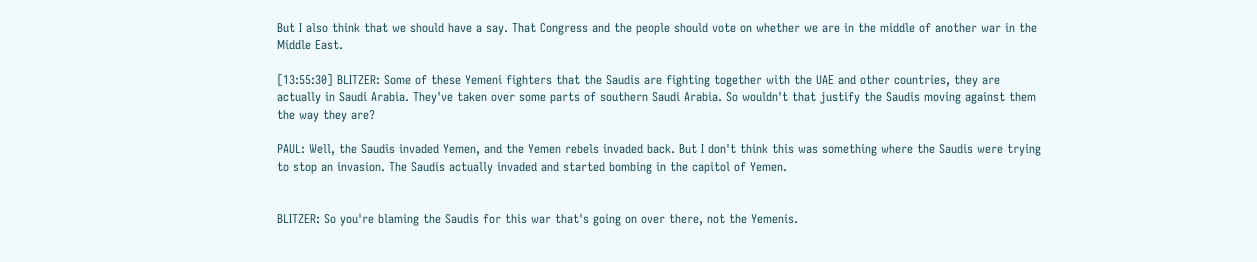But I also think that we should have a say. That Congress and the people should vote on whether we are in the middle of another war in the Middle East.

[13:55:30] BLITZER: Some of these Yemeni fighters that the Saudis are fighting together with the UAE and other countries, they are actually in Saudi Arabia. They've taken over some parts of southern Saudi Arabia. So wouldn't that justify the Saudis moving against them the way they are?

PAUL: Well, the Saudis invaded Yemen, and the Yemen rebels invaded back. But I don't think this was something where the Saudis were trying to stop an invasion. The Saudis actually invaded and started bombing in the capitol of Yemen.


BLITZER: So you're blaming the Saudis for this war that's going on over there, not the Yemenis.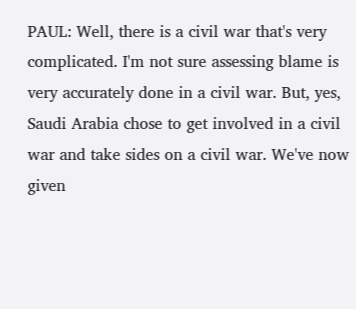PAUL: Well, there is a civil war that's very complicated. I'm not sure assessing blame is very accurately done in a civil war. But, yes, Saudi Arabia chose to get involved in a civil war and take sides on a civil war. We've now given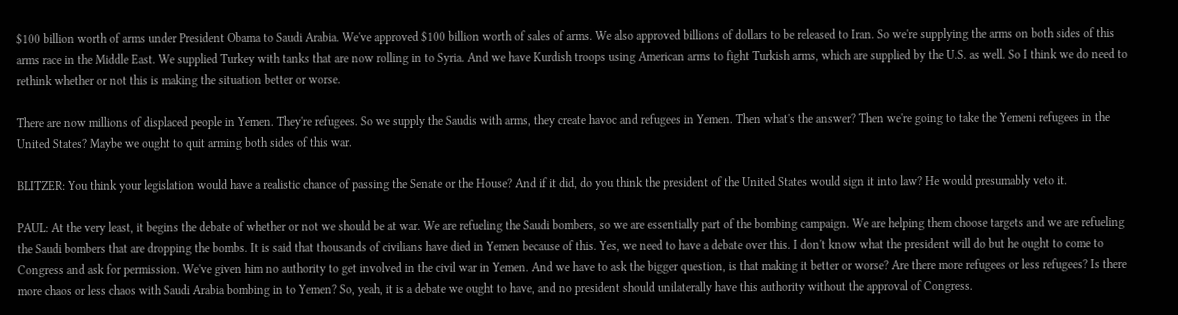$100 billion worth of arms under President Obama to Saudi Arabia. We've approved $100 billion worth of sales of arms. We also approved billions of dollars to be released to Iran. So we're supplying the arms on both sides of this arms race in the Middle East. We supplied Turkey with tanks that are now rolling in to Syria. And we have Kurdish troops using American arms to fight Turkish arms, which are supplied by the U.S. as well. So I think we do need to rethink whether or not this is making the situation better or worse.

There are now millions of displaced people in Yemen. They're refugees. So we supply the Saudis with arms, they create havoc and refugees in Yemen. Then what's the answer? Then we're going to take the Yemeni refugees in the United States? Maybe we ought to quit arming both sides of this war.

BLITZER: You think your legislation would have a realistic chance of passing the Senate or the House? And if it did, do you think the president of the United States would sign it into law? He would presumably veto it.

PAUL: At the very least, it begins the debate of whether or not we should be at war. We are refueling the Saudi bombers, so we are essentially part of the bombing campaign. We are helping them choose targets and we are refueling the Saudi bombers that are dropping the bombs. It is said that thousands of civilians have died in Yemen because of this. Yes, we need to have a debate over this. I don't know what the president will do but he ought to come to Congress and ask for permission. We've given him no authority to get involved in the civil war in Yemen. And we have to ask the bigger question, is that making it better or worse? Are there more refugees or less refugees? Is there more chaos or less chaos with Saudi Arabia bombing in to Yemen? So, yeah, it is a debate we ought to have, and no president should unilaterally have this authority without the approval of Congress.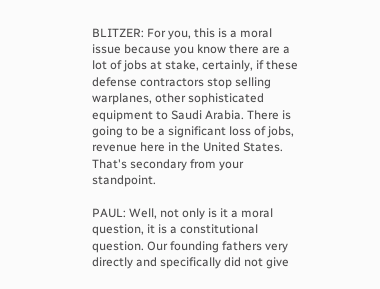BLITZER: For you, this is a moral issue because you know there are a lot of jobs at stake, certainly, if these defense contractors stop selling warplanes, other sophisticated equipment to Saudi Arabia. There is going to be a significant loss of jobs, revenue here in the United States. That's secondary from your standpoint.

PAUL: Well, not only is it a moral question, it is a constitutional question. Our founding fathers very directly and specifically did not give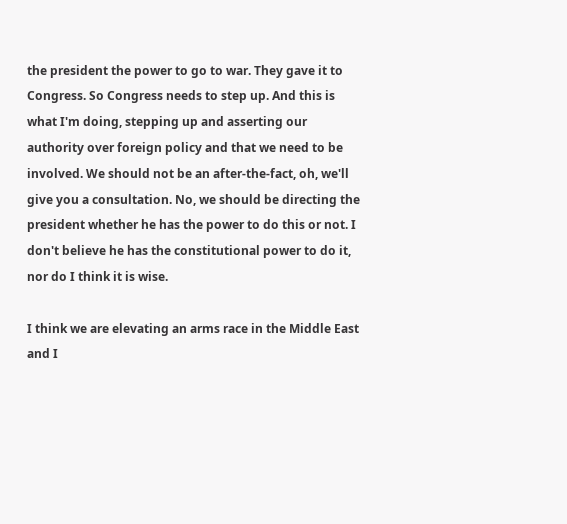the president the power to go to war. They gave it to Congress. So Congress needs to step up. And this is what I'm doing, stepping up and asserting our authority over foreign policy and that we need to be involved. We should not be an after-the-fact, oh, we'll give you a consultation. No, we should be directing the president whether he has the power to do this or not. I don't believe he has the constitutional power to do it, nor do I think it is wise.

I think we are elevating an arms race in the Middle East and I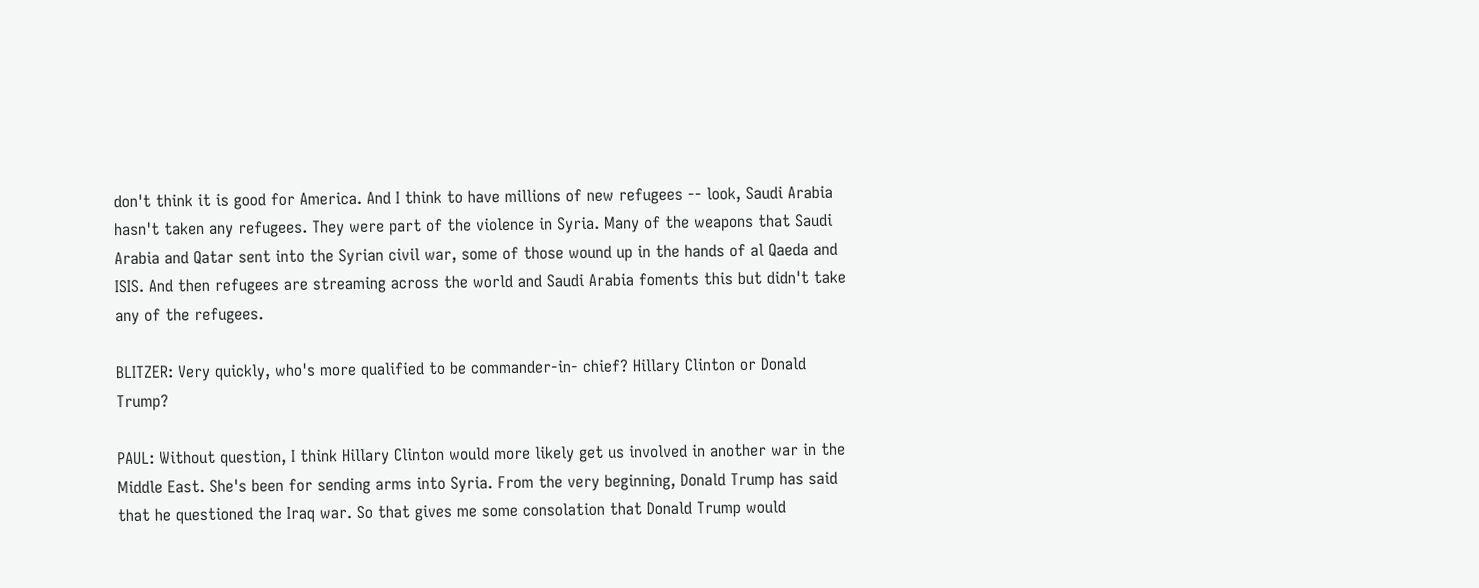don't think it is good for America. And I think to have millions of new refugees -- look, Saudi Arabia hasn't taken any refugees. They were part of the violence in Syria. Many of the weapons that Saudi Arabia and Qatar sent into the Syrian civil war, some of those wound up in the hands of al Qaeda and ISIS. And then refugees are streaming across the world and Saudi Arabia foments this but didn't take any of the refugees.

BLITZER: Very quickly, who's more qualified to be commander-in- chief? Hillary Clinton or Donald Trump?

PAUL: Without question, I think Hillary Clinton would more likely get us involved in another war in the Middle East. She's been for sending arms into Syria. From the very beginning, Donald Trump has said that he questioned the Iraq war. So that gives me some consolation that Donald Trump would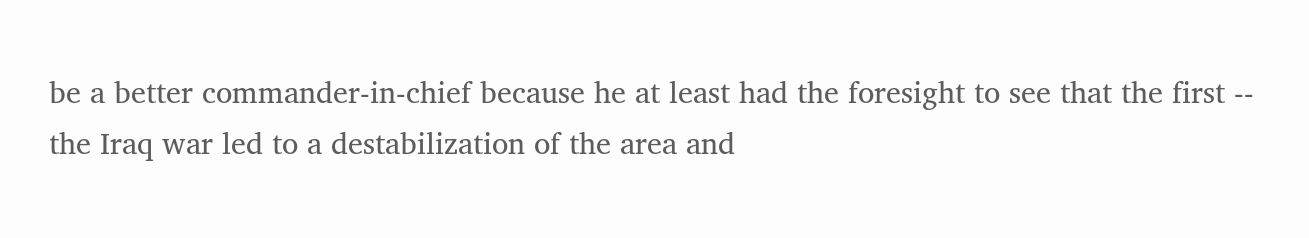be a better commander-in-chief because he at least had the foresight to see that the first -- the Iraq war led to a destabilization of the area and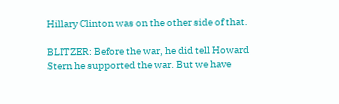Hillary Clinton was on the other side of that.

BLITZER: Before the war, he did tell Howard Stern he supported the war. But we have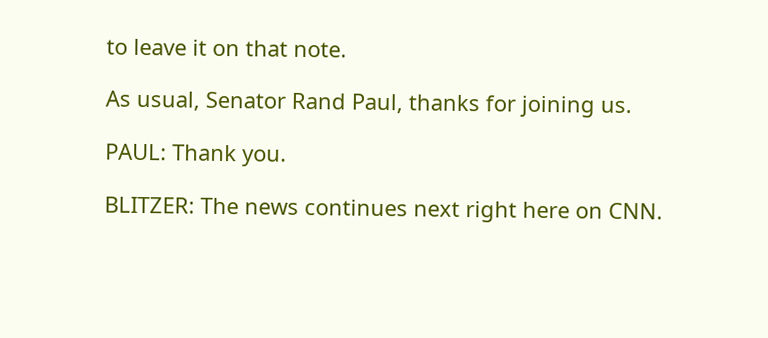to leave it on that note.

As usual, Senator Rand Paul, thanks for joining us.

PAUL: Thank you.

BLITZER: The news continues next right here on CNN.